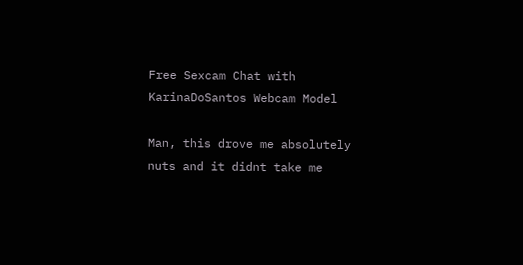Free Sexcam Chat with KarinaDoSantos Webcam Model

Man, this drove me absolutely nuts and it didnt take me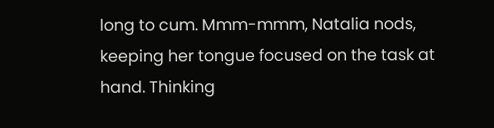long to cum. Mmm-mmm, Natalia nods, keeping her tongue focused on the task at hand. Thinking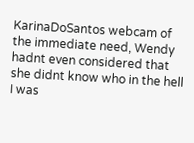KarinaDoSantos webcam of the immediate need, Wendy hadnt even considered that she didnt know who in the hell I was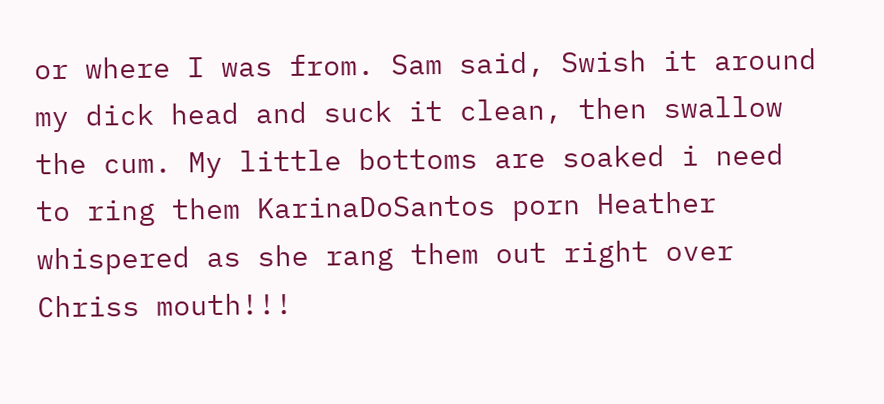or where I was from. Sam said, Swish it around my dick head and suck it clean, then swallow the cum. My little bottoms are soaked i need to ring them KarinaDoSantos porn Heather whispered as she rang them out right over Chriss mouth!!!